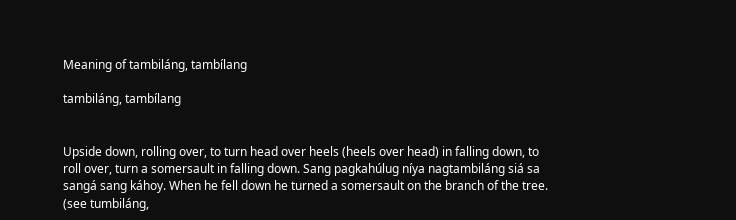Meaning of tambiláng, tambílang

tambiláng, tambílang


Upside down, rolling over, to turn head over heels (heels over head) in falling down, to roll over, turn a somersault in falling down. Sang pagkahúlug níya nagtambiláng siá sa sangá sang káhoy. When he fell down he turned a somersault on the branch of the tree. (see tumbiláng,